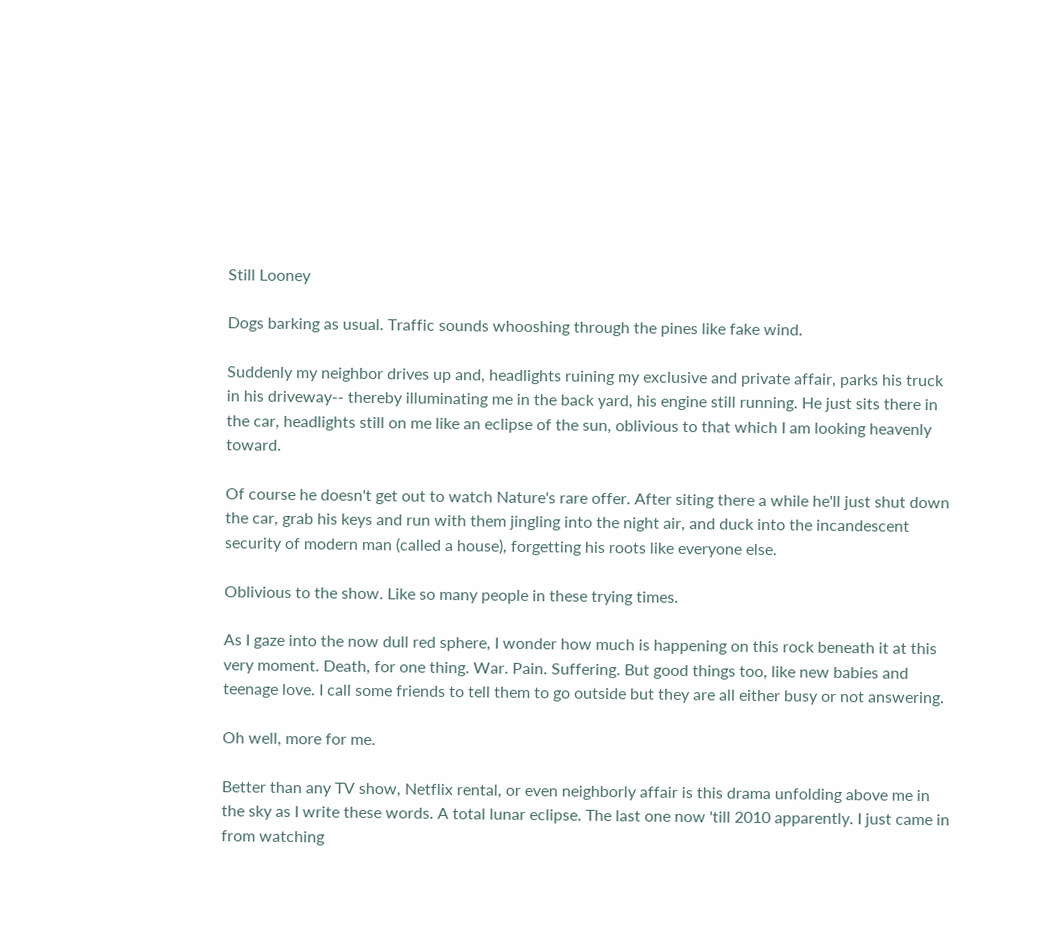Still Looney

Dogs barking as usual. Traffic sounds whooshing through the pines like fake wind.

Suddenly my neighbor drives up and, headlights ruining my exclusive and private affair, parks his truck in his driveway-- thereby illuminating me in the back yard, his engine still running. He just sits there in the car, headlights still on me like an eclipse of the sun, oblivious to that which I am looking heavenly toward.

Of course he doesn't get out to watch Nature's rare offer. After siting there a while he'll just shut down the car, grab his keys and run with them jingling into the night air, and duck into the incandescent security of modern man (called a house), forgetting his roots like everyone else.

Oblivious to the show. Like so many people in these trying times.

As I gaze into the now dull red sphere, I wonder how much is happening on this rock beneath it at this very moment. Death, for one thing. War. Pain. Suffering. But good things too, like new babies and teenage love. I call some friends to tell them to go outside but they are all either busy or not answering.

Oh well, more for me.

Better than any TV show, Netflix rental, or even neighborly affair is this drama unfolding above me in the sky as I write these words. A total lunar eclipse. The last one now 'till 2010 apparently. I just came in from watching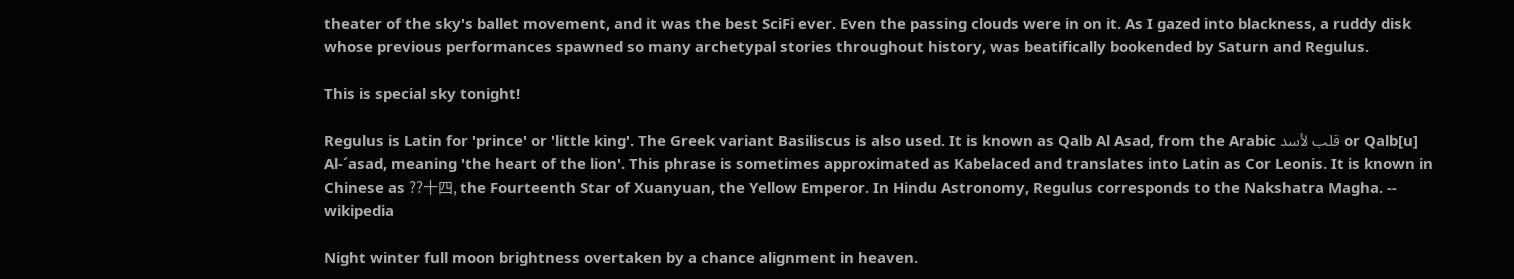theater of the sky's ballet movement, and it was the best SciFi ever. Even the passing clouds were in on it. As I gazed into blackness, a ruddy disk whose previous performances spawned so many archetypal stories throughout history, was beatifically bookended by Saturn and Regulus.

This is special sky tonight!

Regulus is Latin for 'prince' or 'little king'. The Greek variant Basiliscus is also used. It is known as Qalb Al Asad, from the Arabic قلب لأسد or Qalb[u] Al-´asad, meaning 'the heart of the lion'. This phrase is sometimes approximated as Kabelaced and translates into Latin as Cor Leonis. It is known in Chinese as ??十四, the Fourteenth Star of Xuanyuan, the Yellow Emperor. In Hindu Astronomy, Regulus corresponds to the Nakshatra Magha. -- wikipedia

Night winter full moon brightness overtaken by a chance alignment in heaven.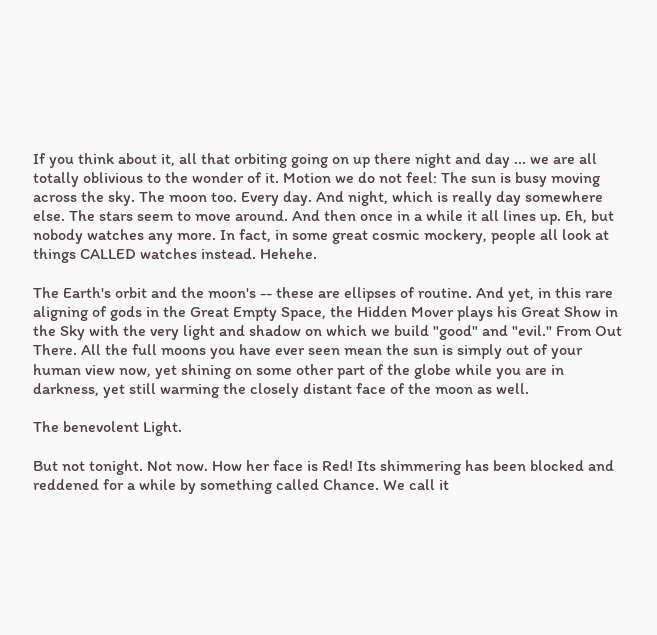If you think about it, all that orbiting going on up there night and day ... we are all totally oblivious to the wonder of it. Motion we do not feel: The sun is busy moving across the sky. The moon too. Every day. And night, which is really day somewhere else. The stars seem to move around. And then once in a while it all lines up. Eh, but nobody watches any more. In fact, in some great cosmic mockery, people all look at things CALLED watches instead. Hehehe.

The Earth's orbit and the moon's -- these are ellipses of routine. And yet, in this rare aligning of gods in the Great Empty Space, the Hidden Mover plays his Great Show in the Sky with the very light and shadow on which we build "good" and "evil." From Out There. All the full moons you have ever seen mean the sun is simply out of your human view now, yet shining on some other part of the globe while you are in darkness, yet still warming the closely distant face of the moon as well.

The benevolent Light.

But not tonight. Not now. How her face is Red! Its shimmering has been blocked and reddened for a while by something called Chance. We call it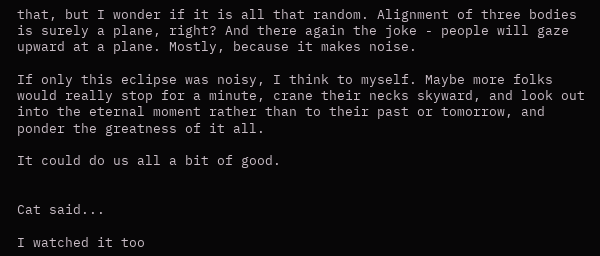that, but I wonder if it is all that random. Alignment of three bodies is surely a plane, right? And there again the joke - people will gaze upward at a plane. Mostly, because it makes noise.

If only this eclipse was noisy, I think to myself. Maybe more folks would really stop for a minute, crane their necks skyward, and look out into the eternal moment rather than to their past or tomorrow, and ponder the greatness of it all.

It could do us all a bit of good.


Cat said...

I watched it too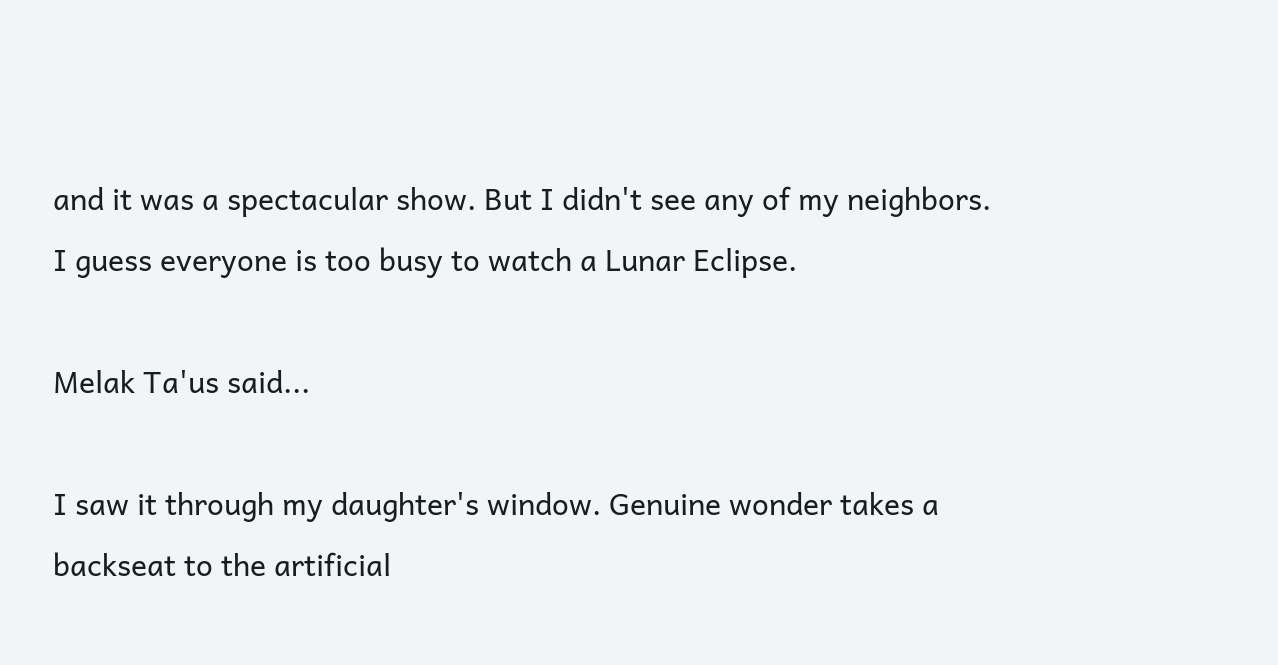and it was a spectacular show. But I didn't see any of my neighbors. I guess everyone is too busy to watch a Lunar Eclipse.

Melak Ta'us said...

I saw it through my daughter's window. Genuine wonder takes a backseat to the artificial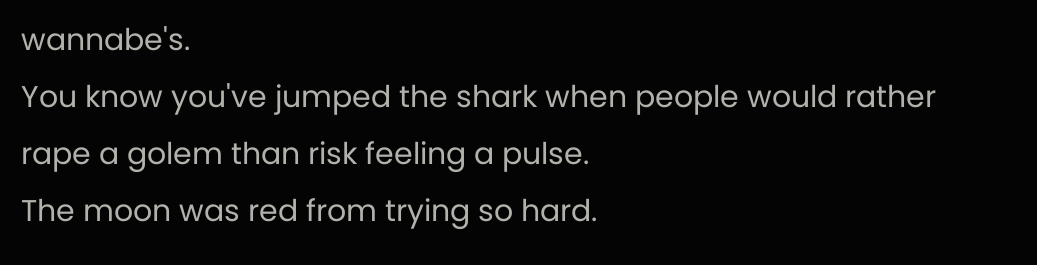wannabe's.
You know you've jumped the shark when people would rather rape a golem than risk feeling a pulse.
The moon was red from trying so hard.